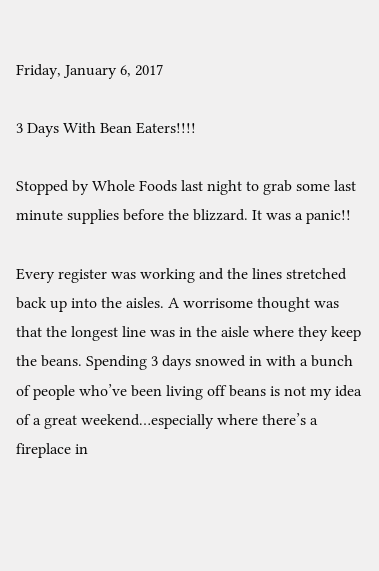Friday, January 6, 2017

3 Days With Bean Eaters!!!!

Stopped by Whole Foods last night to grab some last minute supplies before the blizzard. It was a panic!!

Every register was working and the lines stretched back up into the aisles. A worrisome thought was that the longest line was in the aisle where they keep the beans. Spending 3 days snowed in with a bunch of people who’ve been living off beans is not my idea of a great weekend…especially where there’s a fireplace in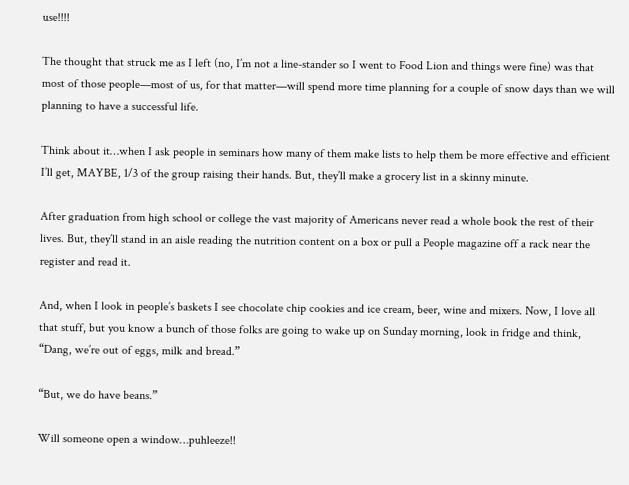use!!!!

The thought that struck me as I left (no, I’m not a line-stander so I went to Food Lion and things were fine) was that most of those people—most of us, for that matter—will spend more time planning for a couple of snow days than we will planning to have a successful life.

Think about it…when I ask people in seminars how many of them make lists to help them be more effective and efficient I’ll get, MAYBE, 1/3 of the group raising their hands. But, they’ll make a grocery list in a skinny minute.

After graduation from high school or college the vast majority of Americans never read a whole book the rest of their lives. But, they’ll stand in an aisle reading the nutrition content on a box or pull a People magazine off a rack near the register and read it.

And, when I look in people’s baskets I see chocolate chip cookies and ice cream, beer, wine and mixers. Now, I love all that stuff, but you know a bunch of those folks are going to wake up on Sunday morning, look in fridge and think, “Dang, we’re out of eggs, milk and bread.”

“But, we do have beans.”

Will someone open a window…puhleeze!!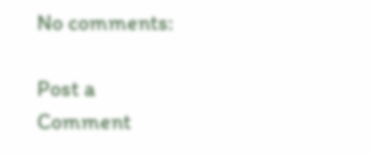No comments:

Post a Comment